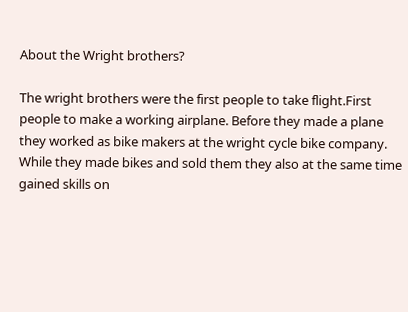About the Wright brothers?

The wright brothers were the first people to take flight.First people to make a working airplane. Before they made a plane they worked as bike makers at the wright cycle bike company. While they made bikes and sold them they also at the same time gained skills on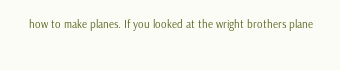how to make planes. If you looked at the wright brothers plane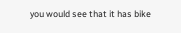you would see that it has bike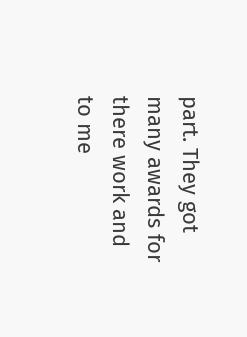part. They got many awards for there work and to me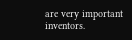are very important inventors.